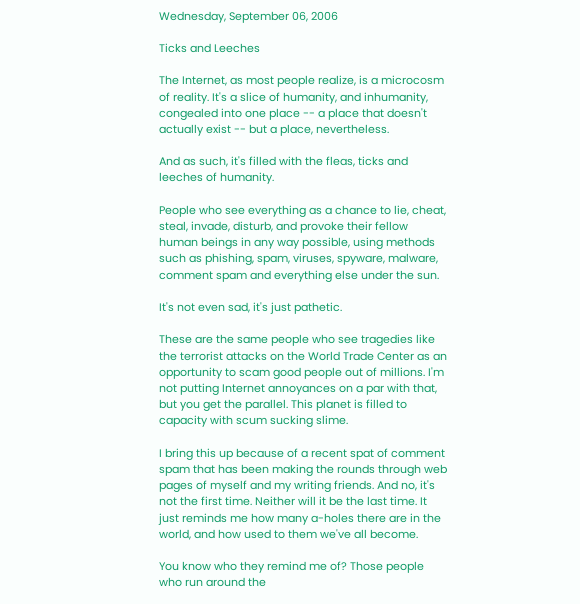Wednesday, September 06, 2006

Ticks and Leeches

The Internet, as most people realize, is a microcosm of reality. It's a slice of humanity, and inhumanity, congealed into one place -- a place that doesn't actually exist -- but a place, nevertheless.

And as such, it's filled with the fleas, ticks and leeches of humanity.

People who see everything as a chance to lie, cheat, steal, invade, disturb, and provoke their fellow human beings in any way possible, using methods such as phishing, spam, viruses, spyware, malware, comment spam and everything else under the sun.

It's not even sad, it's just pathetic.

These are the same people who see tragedies like the terrorist attacks on the World Trade Center as an opportunity to scam good people out of millions. I'm not putting Internet annoyances on a par with that, but you get the parallel. This planet is filled to capacity with scum sucking slime.

I bring this up because of a recent spat of comment spam that has been making the rounds through web pages of myself and my writing friends. And no, it's not the first time. Neither will it be the last time. It just reminds me how many a-holes there are in the world, and how used to them we've all become.

You know who they remind me of? Those people who run around the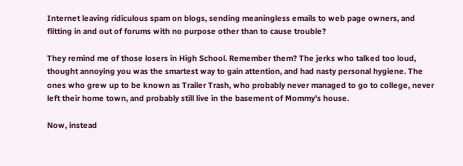Internet leaving ridiculous spam on blogs, sending meaningless emails to web page owners, and flitting in and out of forums with no purpose other than to cause trouble?

They remind me of those losers in High School. Remember them? The jerks who talked too loud, thought annoying you was the smartest way to gain attention, and had nasty personal hygiene. The ones who grew up to be known as Trailer Trash, who probably never managed to go to college, never left their home town, and probably still live in the basement of Mommy's house.

Now, instead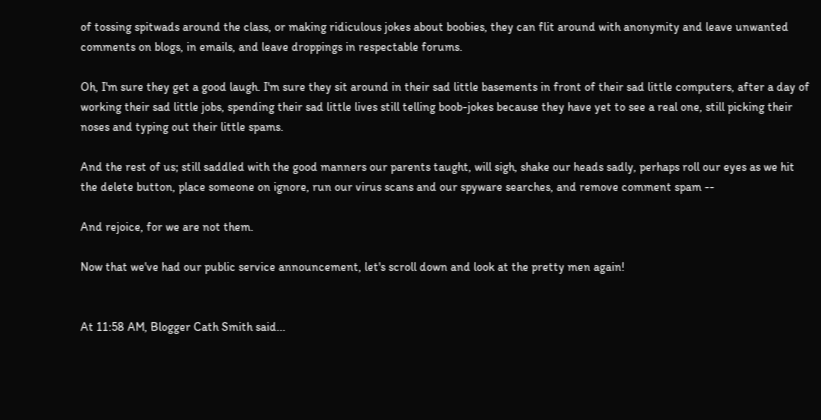of tossing spitwads around the class, or making ridiculous jokes about boobies, they can flit around with anonymity and leave unwanted comments on blogs, in emails, and leave droppings in respectable forums.

Oh, I'm sure they get a good laugh. I'm sure they sit around in their sad little basements in front of their sad little computers, after a day of working their sad little jobs, spending their sad little lives still telling boob-jokes because they have yet to see a real one, still picking their noses and typing out their little spams.

And the rest of us; still saddled with the good manners our parents taught, will sigh, shake our heads sadly, perhaps roll our eyes as we hit the delete button, place someone on ignore, run our virus scans and our spyware searches, and remove comment spam --

And rejoice, for we are not them.

Now that we've had our public service announcement, let's scroll down and look at the pretty men again!


At 11:58 AM, Blogger Cath Smith said...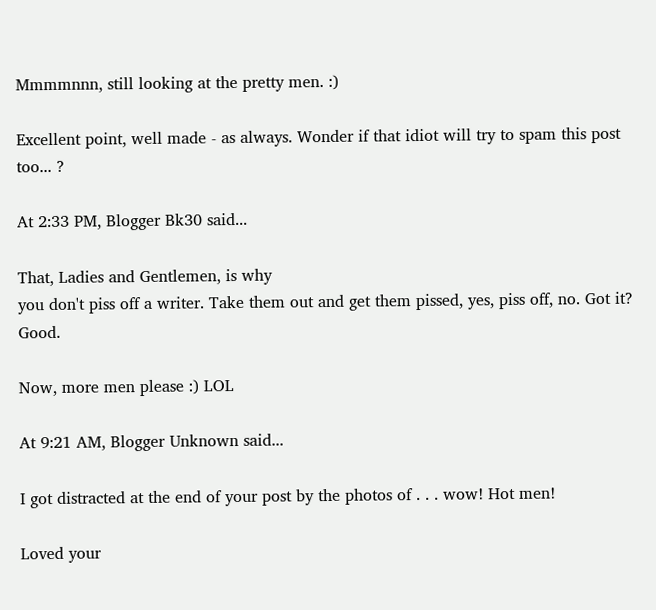Mmmmnnn, still looking at the pretty men. :)

Excellent point, well made - as always. Wonder if that idiot will try to spam this post too... ?

At 2:33 PM, Blogger Bk30 said...

That, Ladies and Gentlemen, is why
you don't piss off a writer. Take them out and get them pissed, yes, piss off, no. Got it? Good.

Now, more men please :) LOL

At 9:21 AM, Blogger Unknown said...

I got distracted at the end of your post by the photos of . . . wow! Hot men!

Loved your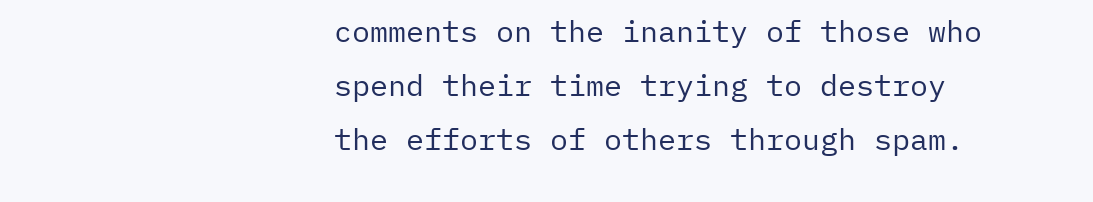comments on the inanity of those who spend their time trying to destroy the efforts of others through spam.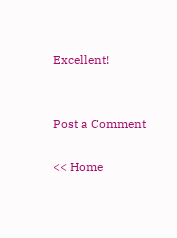Excellent!


Post a Comment

<< Home